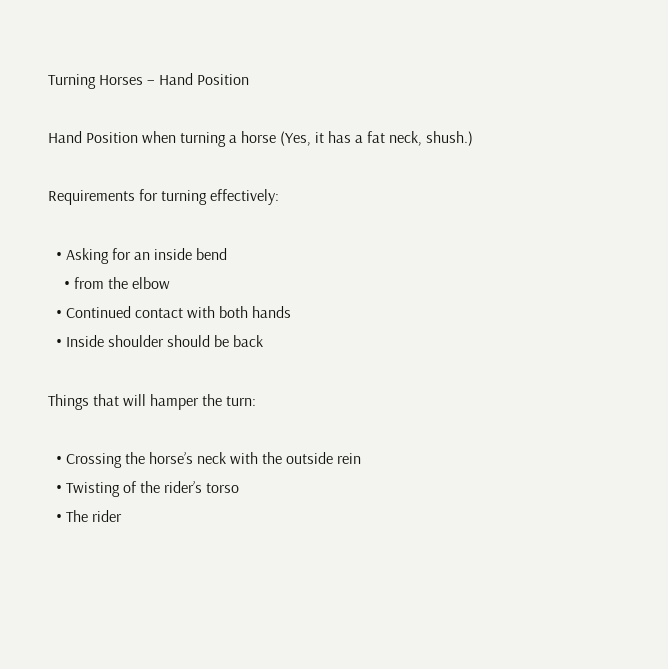Turning Horses – Hand Position

Hand Position when turning a horse (Yes, it has a fat neck, shush.)

Requirements for turning effectively:

  • Asking for an inside bend
    • from the elbow
  • Continued contact with both hands
  • Inside shoulder should be back

Things that will hamper the turn:

  • Crossing the horse’s neck with the outside rein
  • Twisting of the rider’s torso
  • The rider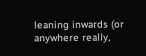leaning inwards (or anywhere really,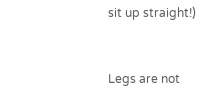sit up straight!)


Legs are not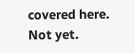covered here. Not yet.